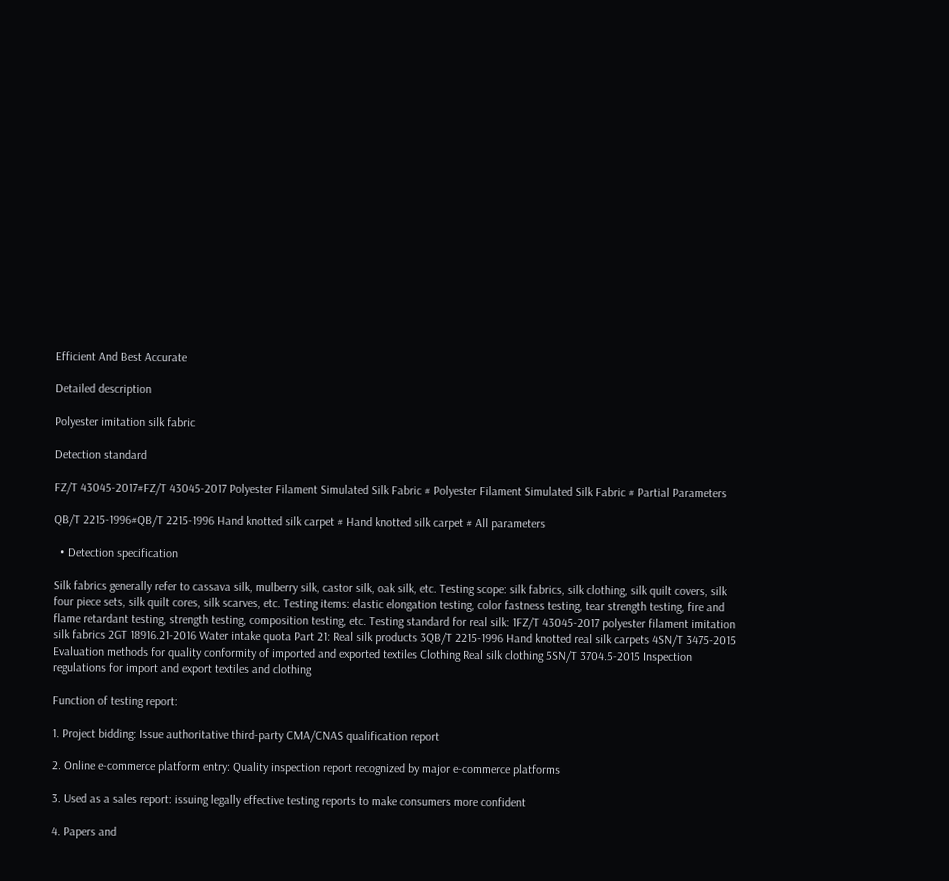Efficient And Best Accurate

Detailed description

Polyester imitation silk fabric

Detection standard

FZ/T 43045-2017#FZ/T 43045-2017 Polyester Filament Simulated Silk Fabric # Polyester Filament Simulated Silk Fabric # Partial Parameters

QB/T 2215-1996#QB/T 2215-1996 Hand knotted silk carpet # Hand knotted silk carpet # All parameters

  • Detection specification

Silk fabrics generally refer to cassava silk, mulberry silk, castor silk, oak silk, etc. Testing scope: silk fabrics, silk clothing, silk quilt covers, silk four piece sets, silk quilt cores, silk scarves, etc. Testing items: elastic elongation testing, color fastness testing, tear strength testing, fire and flame retardant testing, strength testing, composition testing, etc. Testing standard for real silk: 1FZ/T 43045-2017 polyester filament imitation silk fabrics 2GT 18916.21-2016 Water intake quota Part 21: Real silk products 3QB/T 2215-1996 Hand knotted real silk carpets 4SN/T 3475-2015 Evaluation methods for quality conformity of imported and exported textiles Clothing Real silk clothing 5SN/T 3704.5-2015 Inspection regulations for import and export textiles and clothing

Function of testing report:

1. Project bidding: Issue authoritative third-party CMA/CNAS qualification report

2. Online e-commerce platform entry: Quality inspection report recognized by major e-commerce platforms

3. Used as a sales report: issuing legally effective testing reports to make consumers more confident

4. Papers and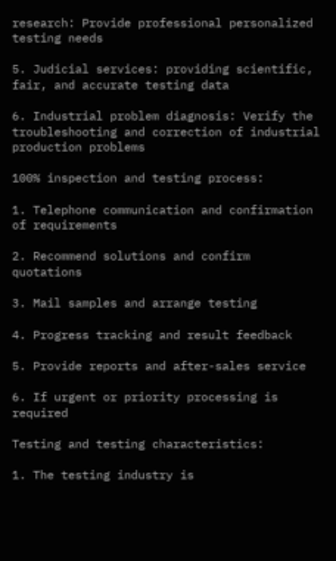research: Provide professional personalized testing needs

5. Judicial services: providing scientific, fair, and accurate testing data

6. Industrial problem diagnosis: Verify the troubleshooting and correction of industrial production problems

100% inspection and testing process:

1. Telephone communication and confirmation of requirements

2. Recommend solutions and confirm quotations

3. Mail samples and arrange testing

4. Progress tracking and result feedback

5. Provide reports and after-sales service

6. If urgent or priority processing is required

Testing and testing characteristics:

1. The testing industry is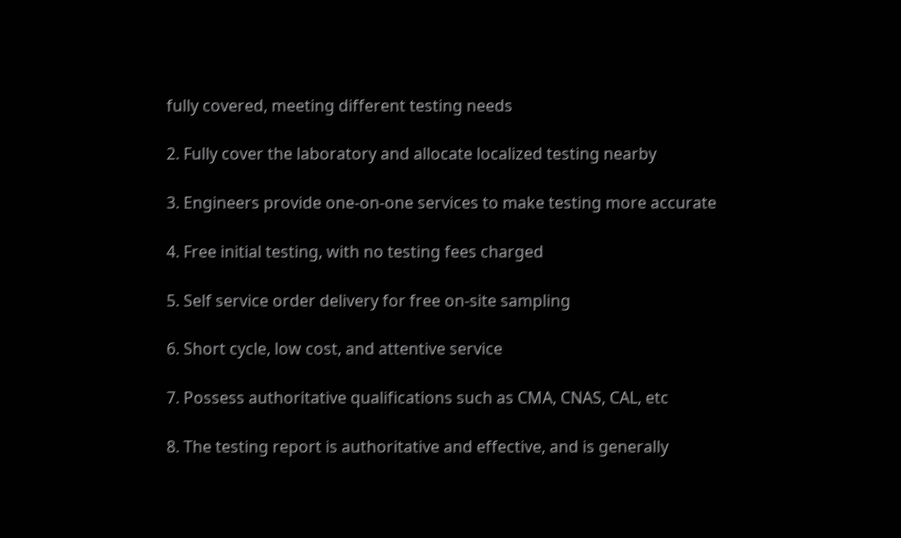fully covered, meeting different testing needs

2. Fully cover the laboratory and allocate localized testing nearby

3. Engineers provide one-on-one services to make testing more accurate

4. Free initial testing, with no testing fees charged

5. Self service order delivery for free on-site sampling

6. Short cycle, low cost, and attentive service

7. Possess authoritative qualifications such as CMA, CNAS, CAL, etc

8. The testing report is authoritative and effective, and is generally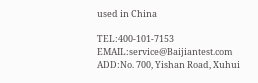used in China

TEL:400-101-7153       EMAIL:service@Baijiantest.com      ADD:No. 700, Yishan Road, Xuhui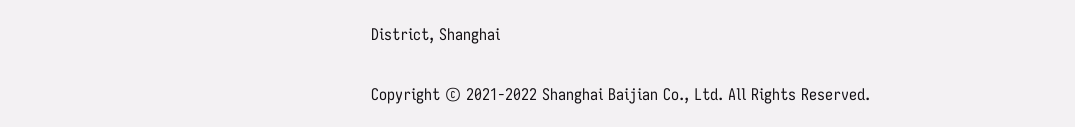District, Shanghai

Copyright © 2021-2022 Shanghai Baijian Co., Ltd. All Rights Reserved.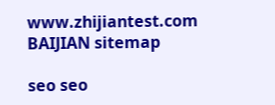www.zhijiantest.com   BAIJIAN sitemap

seo seo